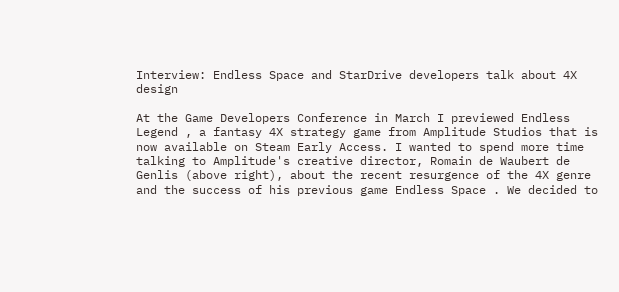Interview: Endless Space and StarDrive developers talk about 4X design

At the Game Developers Conference in March I previewed Endless Legend , a fantasy 4X strategy game from Amplitude Studios that is now available on Steam Early Access. I wanted to spend more time talking to Amplitude's creative director, Romain de Waubert de Genlis (above right), about the recent resurgence of the 4X genre and the success of his previous game Endless Space . We decided to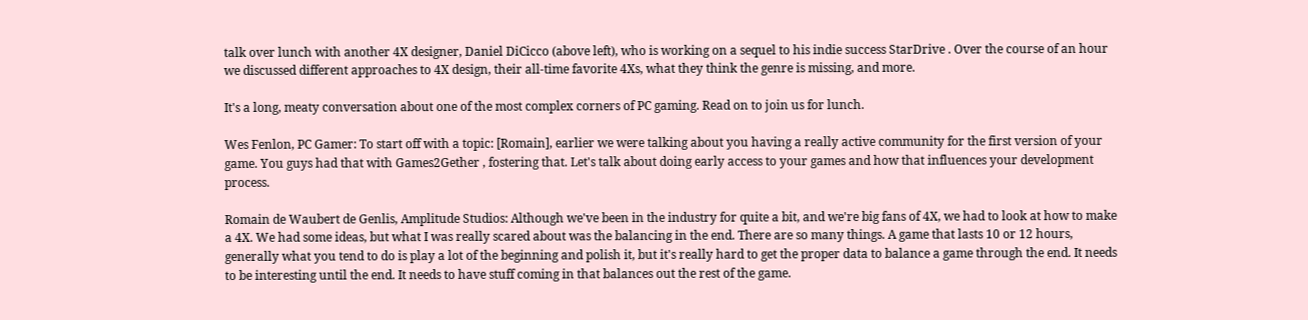talk over lunch with another 4X designer, Daniel DiCicco (above left), who is working on a sequel to his indie success StarDrive . Over the course of an hour we discussed different approaches to 4X design, their all-time favorite 4Xs, what they think the genre is missing, and more.

It's a long, meaty conversation about one of the most complex corners of PC gaming. Read on to join us for lunch.

Wes Fenlon, PC Gamer: To start off with a topic: [Romain], earlier we were talking about you having a really active community for the first version of your game. You guys had that with Games2Gether , fostering that. Let's talk about doing early access to your games and how that influences your development process.

Romain de Waubert de Genlis, Amplitude Studios: Although we've been in the industry for quite a bit, and we're big fans of 4X, we had to look at how to make a 4X. We had some ideas, but what I was really scared about was the balancing in the end. There are so many things. A game that lasts 10 or 12 hours, generally what you tend to do is play a lot of the beginning and polish it, but it's really hard to get the proper data to balance a game through the end. It needs to be interesting until the end. It needs to have stuff coming in that balances out the rest of the game.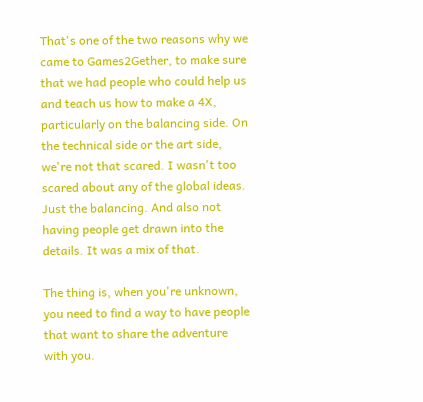That's one of the two reasons why we came to Games2Gether, to make sure that we had people who could help us and teach us how to make a 4X, particularly on the balancing side. On the technical side or the art side, we're not that scared. I wasn't too scared about any of the global ideas. Just the balancing. And also not having people get drawn into the details. It was a mix of that.

The thing is, when you're unknown, you need to find a way to have people that want to share the adventure with you.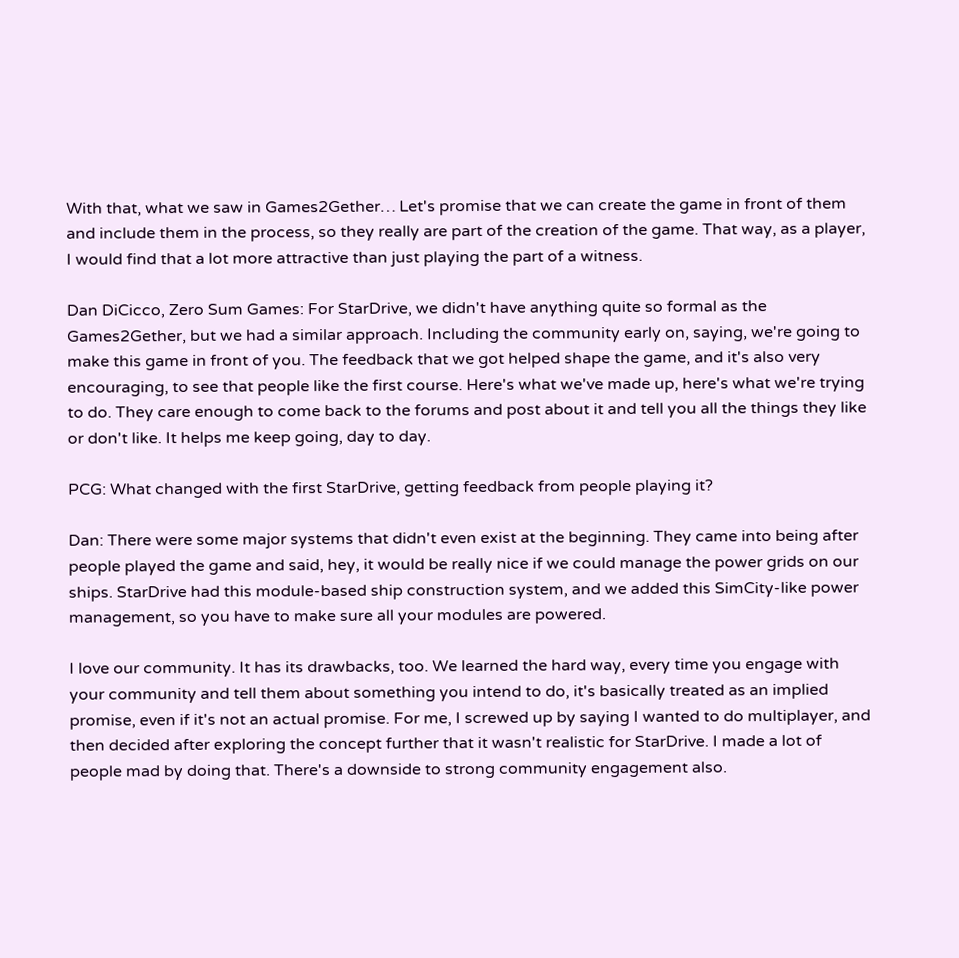With that, what we saw in Games2Gether… Let's promise that we can create the game in front of them and include them in the process, so they really are part of the creation of the game. That way, as a player, I would find that a lot more attractive than just playing the part of a witness.

Dan DiCicco, Zero Sum Games: For StarDrive, we didn't have anything quite so formal as the Games2Gether, but we had a similar approach. Including the community early on, saying, we're going to make this game in front of you. The feedback that we got helped shape the game, and it's also very encouraging, to see that people like the first course. Here's what we've made up, here's what we're trying to do. They care enough to come back to the forums and post about it and tell you all the things they like or don't like. It helps me keep going, day to day.

PCG: What changed with the first StarDrive, getting feedback from people playing it?

Dan: There were some major systems that didn't even exist at the beginning. They came into being after people played the game and said, hey, it would be really nice if we could manage the power grids on our ships. StarDrive had this module-based ship construction system, and we added this SimCity-like power management, so you have to make sure all your modules are powered.

I love our community. It has its drawbacks, too. We learned the hard way, every time you engage with your community and tell them about something you intend to do, it's basically treated as an implied promise, even if it's not an actual promise. For me, I screwed up by saying I wanted to do multiplayer, and then decided after exploring the concept further that it wasn't realistic for StarDrive. I made a lot of people mad by doing that. There's a downside to strong community engagement also.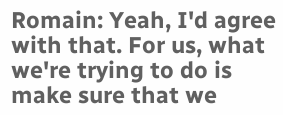Romain: Yeah, I'd agree with that. For us, what we're trying to do is make sure that we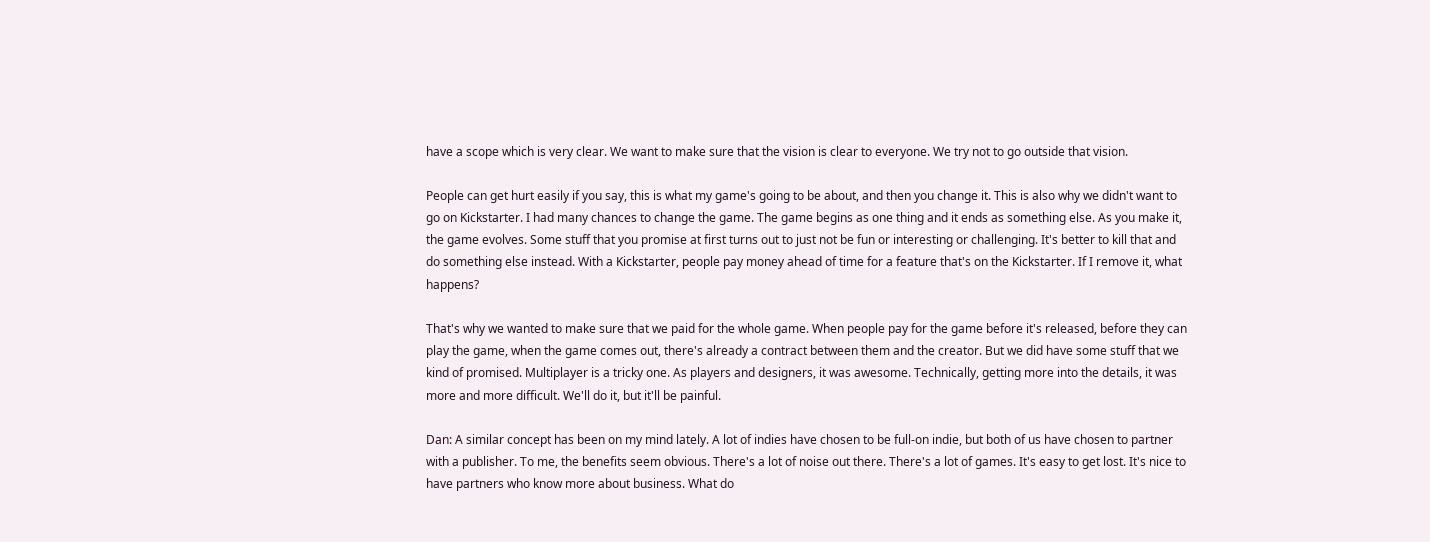have a scope which is very clear. We want to make sure that the vision is clear to everyone. We try not to go outside that vision.

People can get hurt easily if you say, this is what my game's going to be about, and then you change it. This is also why we didn't want to go on Kickstarter. I had many chances to change the game. The game begins as one thing and it ends as something else. As you make it, the game evolves. Some stuff that you promise at first turns out to just not be fun or interesting or challenging. It's better to kill that and do something else instead. With a Kickstarter, people pay money ahead of time for a feature that's on the Kickstarter. If I remove it, what happens?

That's why we wanted to make sure that we paid for the whole game. When people pay for the game before it's released, before they can play the game, when the game comes out, there's already a contract between them and the creator. But we did have some stuff that we kind of promised. Multiplayer is a tricky one. As players and designers, it was awesome. Technically, getting more into the details, it was more and more difficult. We'll do it, but it'll be painful.

Dan: A similar concept has been on my mind lately. A lot of indies have chosen to be full-on indie, but both of us have chosen to partner with a publisher. To me, the benefits seem obvious. There's a lot of noise out there. There's a lot of games. It's easy to get lost. It's nice to have partners who know more about business. What do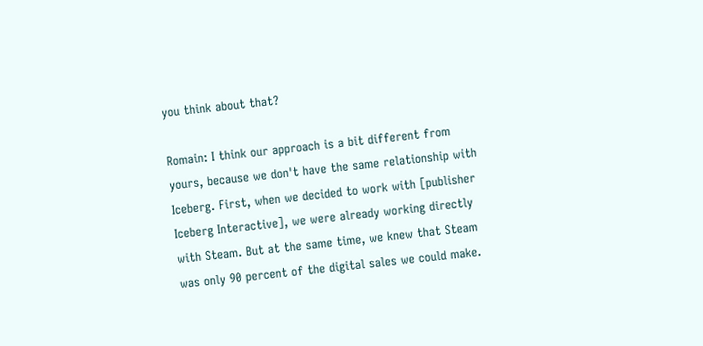you think about that?

Romain: I think our approach is a bit different from yours, because we don't have the same relationship with Iceberg. First, when we decided to work with [publisher Iceberg Interactive], we were already working directly with Steam. But at the same time, we knew that Steam was only 90 percent of the digital sales we could make.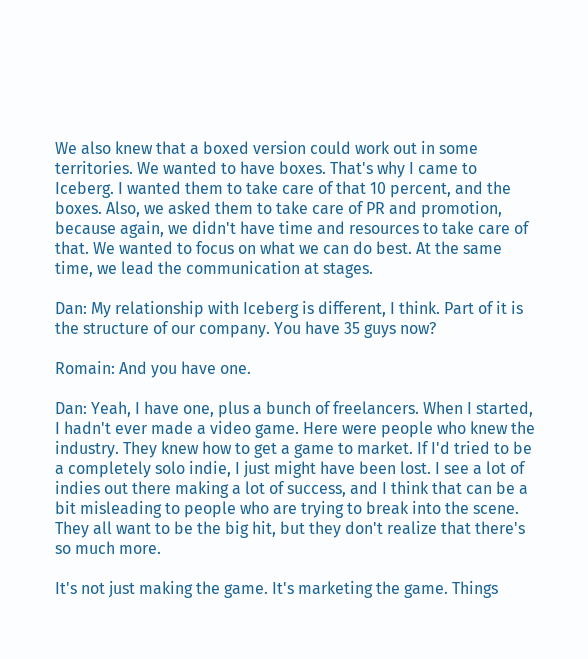We also knew that a boxed version could work out in some territories. We wanted to have boxes. That's why I came to Iceberg. I wanted them to take care of that 10 percent, and the boxes. Also, we asked them to take care of PR and promotion, because again, we didn't have time and resources to take care of that. We wanted to focus on what we can do best. At the same time, we lead the communication at stages.

Dan: My relationship with Iceberg is different, I think. Part of it is the structure of our company. You have 35 guys now?

Romain: And you have one.

Dan: Yeah, I have one, plus a bunch of freelancers. When I started, I hadn't ever made a video game. Here were people who knew the industry. They knew how to get a game to market. If I'd tried to be a completely solo indie, I just might have been lost. I see a lot of indies out there making a lot of success, and I think that can be a bit misleading to people who are trying to break into the scene. They all want to be the big hit, but they don't realize that there's so much more.

It's not just making the game. It's marketing the game. Things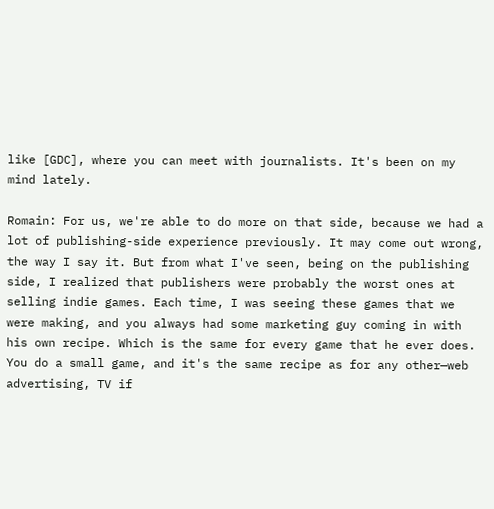like [GDC], where you can meet with journalists. It's been on my mind lately.

Romain: For us, we're able to do more on that side, because we had a lot of publishing-side experience previously. It may come out wrong, the way I say it. But from what I've seen, being on the publishing side, I realized that publishers were probably the worst ones at selling indie games. Each time, I was seeing these games that we were making, and you always had some marketing guy coming in with his own recipe. Which is the same for every game that he ever does. You do a small game, and it's the same recipe as for any other—web advertising, TV if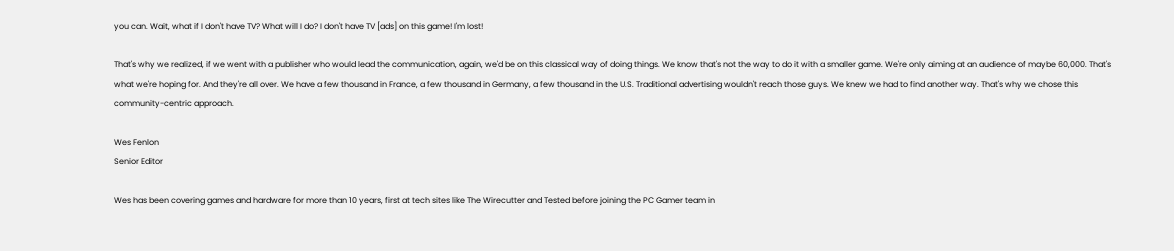you can. Wait, what if I don't have TV? What will I do? I don't have TV [ads] on this game! I'm lost!

That's why we realized, if we went with a publisher who would lead the communication, again, we'd be on this classical way of doing things. We know that's not the way to do it with a smaller game. We're only aiming at an audience of maybe 60,000. That's what we're hoping for. And they're all over. We have a few thousand in France, a few thousand in Germany, a few thousand in the U.S. Traditional advertising wouldn't reach those guys. We knew we had to find another way. That's why we chose this community-centric approach.

Wes Fenlon
Senior Editor

Wes has been covering games and hardware for more than 10 years, first at tech sites like The Wirecutter and Tested before joining the PC Gamer team in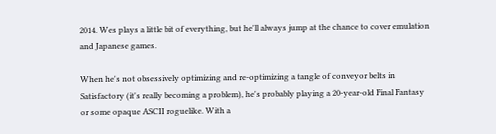2014. Wes plays a little bit of everything, but he'll always jump at the chance to cover emulation and Japanese games.

When he's not obsessively optimizing and re-optimizing a tangle of conveyor belts in Satisfactory (it's really becoming a problem), he's probably playing a 20-year-old Final Fantasy or some opaque ASCII roguelike. With a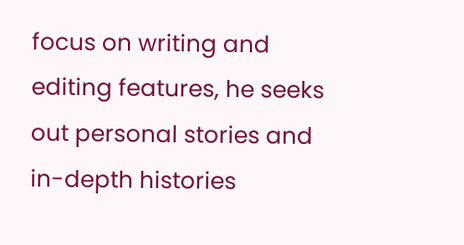focus on writing and editing features, he seeks out personal stories and in-depth histories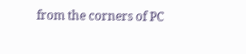from the corners of PC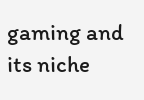gaming and its niche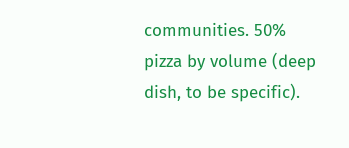communities. 50% pizza by volume (deep dish, to be specific).